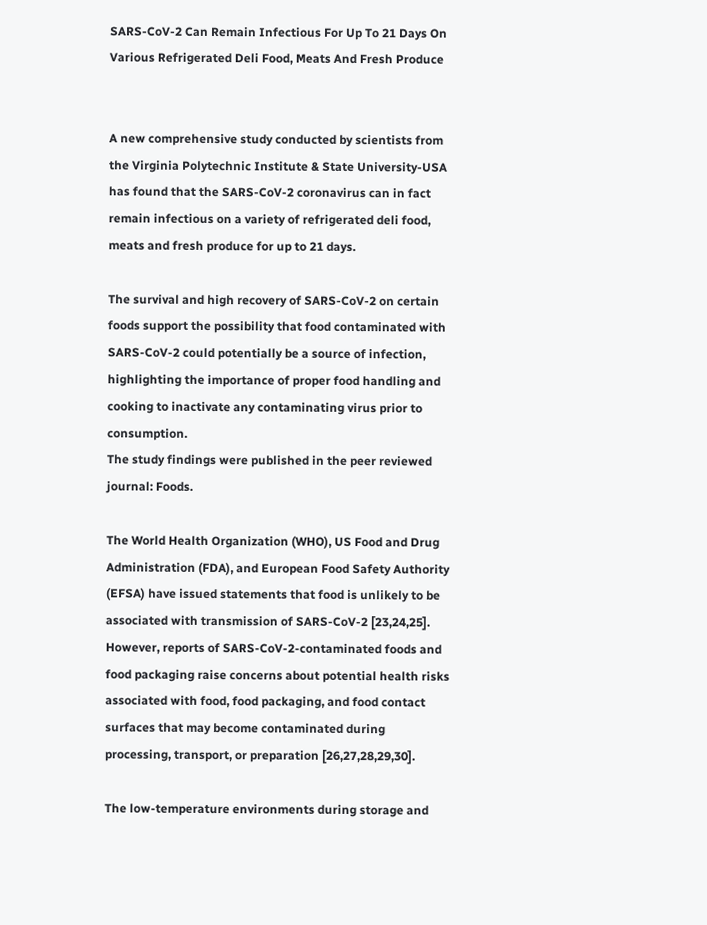SARS-CoV-2 Can Remain Infectious For Up To 21 Days On Various Refrigerated Deli Food, Meats And Fresh Produce


A new comprehensive study conducted by scientists from the Virginia Polytechnic Institute & State University-USA has found that the SARS-CoV-2 coronavirus can in fact remain infectious on a variety of refrigerated deli food, meats and fresh produce for up to 21 days.

The survival and high recovery of SARS-CoV-2 on certain foods support the possibility that food contaminated with SARS-CoV-2 could potentially be a source of infection, highlighting the importance of proper food handling and cooking to inactivate any contaminating virus prior to consumption.
The study findings were published in the peer reviewed journal: Foods.

The World Health Organization (WHO), US Food and Drug Administration (FDA), and European Food Safety Authority (EFSA) have issued statements that food is unlikely to be associated with transmission of SARS-CoV-2 [23,24,25]. However, reports of SARS-CoV-2-contaminated foods and food packaging raise concerns about potential health risks associated with food, food packaging, and food contact surfaces that may become contaminated during processing, transport, or preparation [26,27,28,29,30].

The low-temperature environments during storage and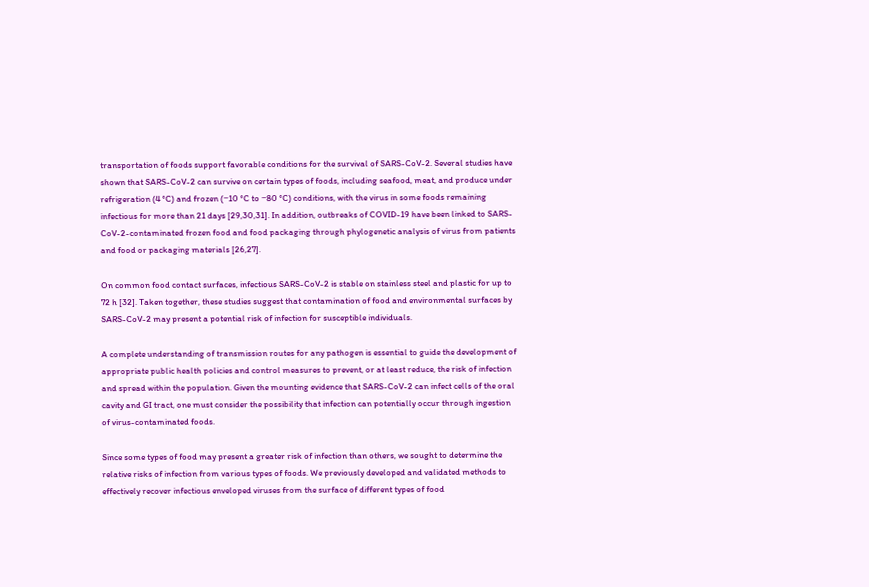transportation of foods support favorable conditions for the survival of SARS-CoV-2. Several studies have shown that SARS-CoV-2 can survive on certain types of foods, including seafood, meat, and produce under refrigeration (4 °C) and frozen (−10 °C to −80 °C) conditions, with the virus in some foods remaining infectious for more than 21 days [29,30,31]. In addition, outbreaks of COVID-19 have been linked to SARS-CoV-2-contaminated frozen food and food packaging through phylogenetic analysis of virus from patients and food or packaging materials [26,27].

On common food contact surfaces, infectious SARS-CoV-2 is stable on stainless steel and plastic for up to 72 h [32]. Taken together, these studies suggest that contamination of food and environmental surfaces by SARS-CoV-2 may present a potential risk of infection for susceptible individuals.

A complete understanding of transmission routes for any pathogen is essential to guide the development of appropriate public health policies and control measures to prevent, or at least reduce, the risk of infection and spread within the population. Given the mounting evidence that SARS-CoV-2 can infect cells of the oral cavity and GI tract, one must consider the possibility that infection can potentially occur through ingestion of virus-contaminated foods.

Since some types of food may present a greater risk of infection than others, we sought to determine the relative risks of infection from various types of foods. We previously developed and validated methods to effectively recover infectious enveloped viruses from the surface of different types of food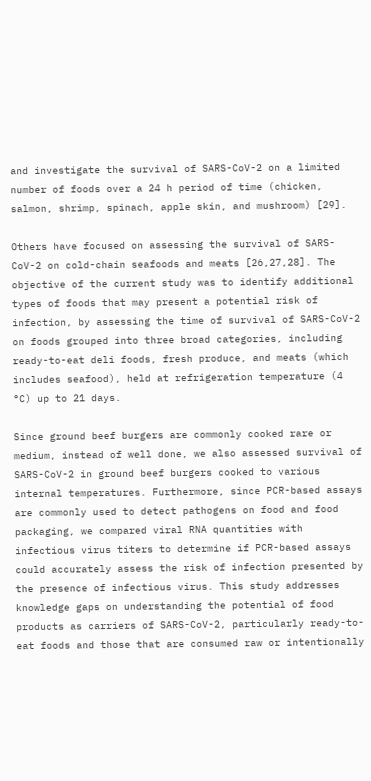and investigate the survival of SARS-CoV-2 on a limited number of foods over a 24 h period of time (chicken, salmon, shrimp, spinach, apple skin, and mushroom) [29].

Others have focused on assessing the survival of SARS-CoV-2 on cold-chain seafoods and meats [26,27,28]. The objective of the current study was to identify additional types of foods that may present a potential risk of infection, by assessing the time of survival of SARS-CoV-2 on foods grouped into three broad categories, including ready-to-eat deli foods, fresh produce, and meats (which includes seafood), held at refrigeration temperature (4 °C) up to 21 days.

Since ground beef burgers are commonly cooked rare or medium, instead of well done, we also assessed survival of SARS-CoV-2 in ground beef burgers cooked to various internal temperatures. Furthermore, since PCR-based assays are commonly used to detect pathogens on food and food packaging, we compared viral RNA quantities with infectious virus titers to determine if PCR-based assays could accurately assess the risk of infection presented by the presence of infectious virus. This study addresses knowledge gaps on understanding the potential of food products as carriers of SARS-CoV-2, particularly ready-to-eat foods and those that are consumed raw or intentionally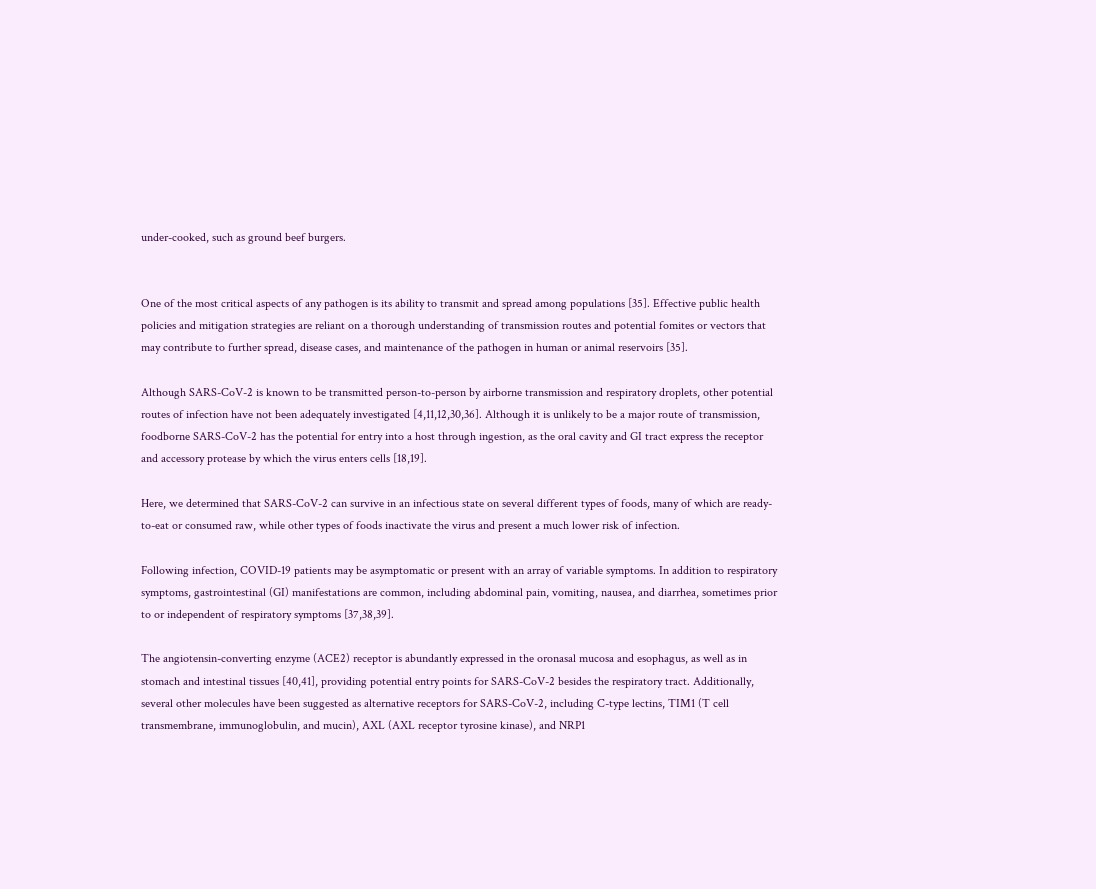under-cooked, such as ground beef burgers.


One of the most critical aspects of any pathogen is its ability to transmit and spread among populations [35]. Effective public health policies and mitigation strategies are reliant on a thorough understanding of transmission routes and potential fomites or vectors that may contribute to further spread, disease cases, and maintenance of the pathogen in human or animal reservoirs [35].

Although SARS-CoV-2 is known to be transmitted person-to-person by airborne transmission and respiratory droplets, other potential routes of infection have not been adequately investigated [4,11,12,30,36]. Although it is unlikely to be a major route of transmission, foodborne SARS-CoV-2 has the potential for entry into a host through ingestion, as the oral cavity and GI tract express the receptor and accessory protease by which the virus enters cells [18,19].

Here, we determined that SARS-CoV-2 can survive in an infectious state on several different types of foods, many of which are ready-to-eat or consumed raw, while other types of foods inactivate the virus and present a much lower risk of infection.

Following infection, COVID-19 patients may be asymptomatic or present with an array of variable symptoms. In addition to respiratory symptoms, gastrointestinal (GI) manifestations are common, including abdominal pain, vomiting, nausea, and diarrhea, sometimes prior to or independent of respiratory symptoms [37,38,39].

The angiotensin-converting enzyme (ACE2) receptor is abundantly expressed in the oronasal mucosa and esophagus, as well as in stomach and intestinal tissues [40,41], providing potential entry points for SARS-CoV-2 besides the respiratory tract. Additionally, several other molecules have been suggested as alternative receptors for SARS-CoV-2, including C-type lectins, TIM1 (T cell transmembrane, immunoglobulin, and mucin), AXL (AXL receptor tyrosine kinase), and NRP1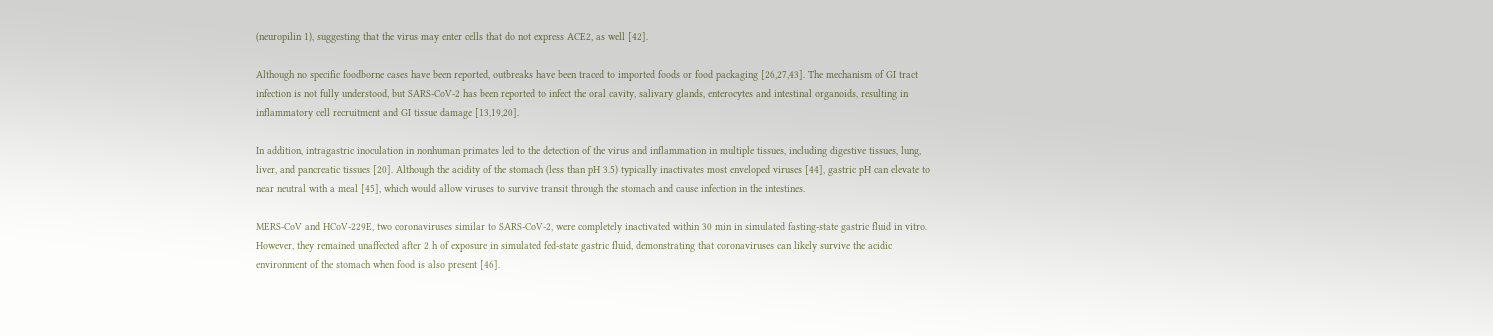(neuropilin 1), suggesting that the virus may enter cells that do not express ACE2, as well [42].

Although no specific foodborne cases have been reported, outbreaks have been traced to imported foods or food packaging [26,27,43]. The mechanism of GI tract infection is not fully understood, but SARS-CoV-2 has been reported to infect the oral cavity, salivary glands, enterocytes and intestinal organoids, resulting in inflammatory cell recruitment and GI tissue damage [13,19,20].

In addition, intragastric inoculation in nonhuman primates led to the detection of the virus and inflammation in multiple tissues, including digestive tissues, lung, liver, and pancreatic tissues [20]. Although the acidity of the stomach (less than pH 3.5) typically inactivates most enveloped viruses [44], gastric pH can elevate to near neutral with a meal [45], which would allow viruses to survive transit through the stomach and cause infection in the intestines.

MERS-CoV and HCoV-229E, two coronaviruses similar to SARS-CoV-2, were completely inactivated within 30 min in simulated fasting-state gastric fluid in vitro. However, they remained unaffected after 2 h of exposure in simulated fed-state gastric fluid, demonstrating that coronaviruses can likely survive the acidic environment of the stomach when food is also present [46].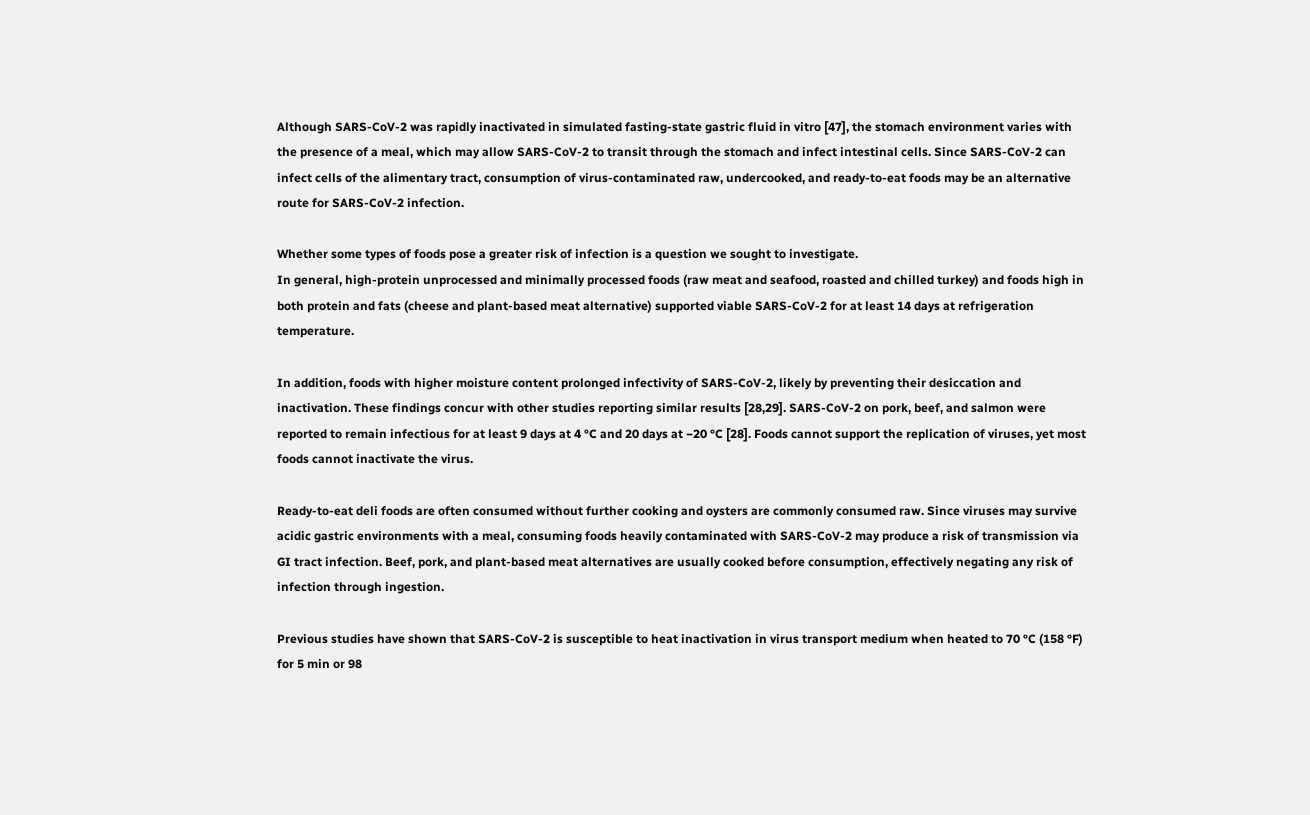Although SARS-CoV-2 was rapidly inactivated in simulated fasting-state gastric fluid in vitro [47], the stomach environment varies with the presence of a meal, which may allow SARS-CoV-2 to transit through the stomach and infect intestinal cells. Since SARS-CoV-2 can infect cells of the alimentary tract, consumption of virus-contaminated raw, undercooked, and ready-to-eat foods may be an alternative route for SARS-CoV-2 infection.

Whether some types of foods pose a greater risk of infection is a question we sought to investigate.
In general, high-protein unprocessed and minimally processed foods (raw meat and seafood, roasted and chilled turkey) and foods high in both protein and fats (cheese and plant-based meat alternative) supported viable SARS-CoV-2 for at least 14 days at refrigeration temperature.

In addition, foods with higher moisture content prolonged infectivity of SARS-CoV-2, likely by preventing their desiccation and inactivation. These findings concur with other studies reporting similar results [28,29]. SARS-CoV-2 on pork, beef, and salmon were reported to remain infectious for at least 9 days at 4 °C and 20 days at −20 °C [28]. Foods cannot support the replication of viruses, yet most foods cannot inactivate the virus.

Ready-to-eat deli foods are often consumed without further cooking and oysters are commonly consumed raw. Since viruses may survive acidic gastric environments with a meal, consuming foods heavily contaminated with SARS-CoV-2 may produce a risk of transmission via GI tract infection. Beef, pork, and plant-based meat alternatives are usually cooked before consumption, effectively negating any risk of infection through ingestion.

Previous studies have shown that SARS-CoV-2 is susceptible to heat inactivation in virus transport medium when heated to 70 °C (158 °F) for 5 min or 98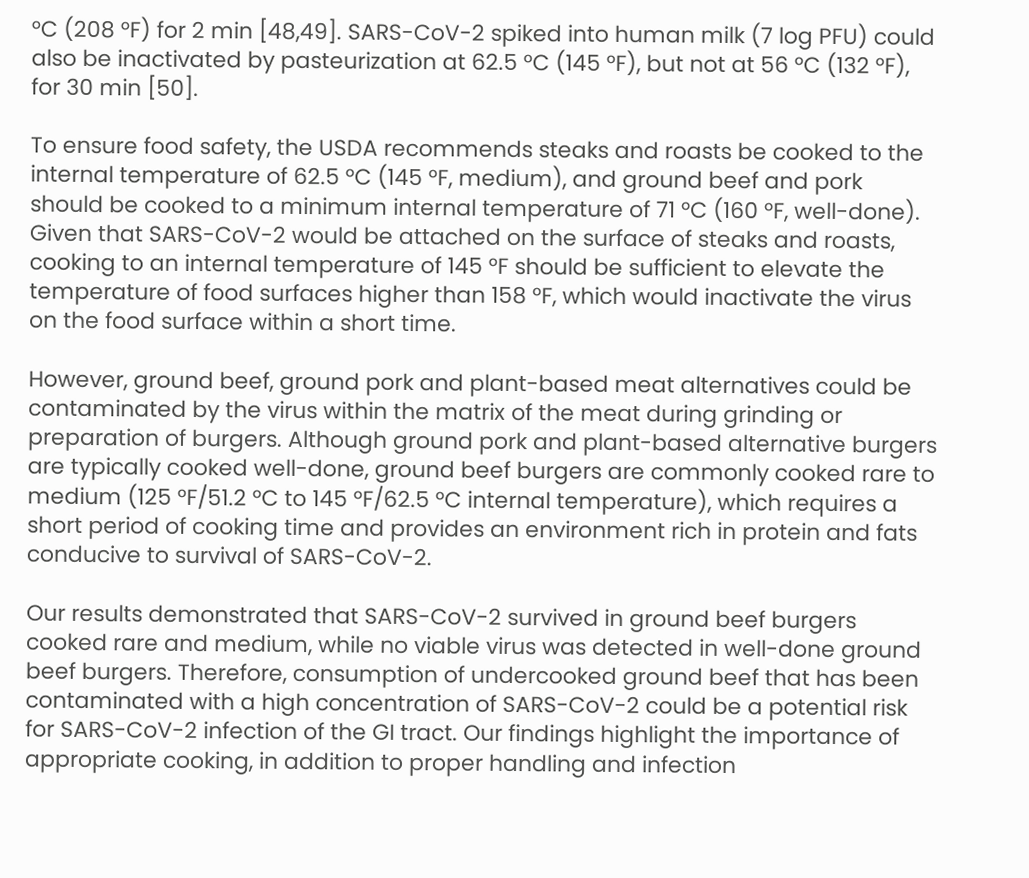°C (208 °F) for 2 min [48,49]. SARS-CoV-2 spiked into human milk (7 log PFU) could also be inactivated by pasteurization at 62.5 °C (145 °F), but not at 56 °C (132 °F), for 30 min [50].

To ensure food safety, the USDA recommends steaks and roasts be cooked to the internal temperature of 62.5 °C (145 °F, medium), and ground beef and pork should be cooked to a minimum internal temperature of 71 °C (160 °F, well-done). Given that SARS-CoV-2 would be attached on the surface of steaks and roasts, cooking to an internal temperature of 145 °F should be sufficient to elevate the temperature of food surfaces higher than 158 °F, which would inactivate the virus on the food surface within a short time.

However, ground beef, ground pork and plant-based meat alternatives could be contaminated by the virus within the matrix of the meat during grinding or preparation of burgers. Although ground pork and plant-based alternative burgers are typically cooked well-done, ground beef burgers are commonly cooked rare to medium (125 °F/51.2 °C to 145 °F/62.5 °C internal temperature), which requires a short period of cooking time and provides an environment rich in protein and fats conducive to survival of SARS-CoV-2.

Our results demonstrated that SARS-CoV-2 survived in ground beef burgers cooked rare and medium, while no viable virus was detected in well-done ground beef burgers. Therefore, consumption of undercooked ground beef that has been contaminated with a high concentration of SARS-CoV-2 could be a potential risk for SARS-CoV-2 infection of the GI tract. Our findings highlight the importance of appropriate cooking, in addition to proper handling and infection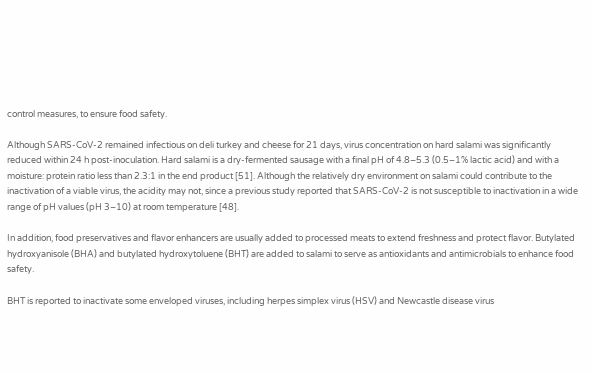control measures, to ensure food safety.

Although SARS-CoV-2 remained infectious on deli turkey and cheese for 21 days, virus concentration on hard salami was significantly reduced within 24 h post-inoculation. Hard salami is a dry-fermented sausage with a final pH of 4.8–5.3 (0.5–1% lactic acid) and with a moisture: protein ratio less than 2.3:1 in the end product [51]. Although the relatively dry environment on salami could contribute to the inactivation of a viable virus, the acidity may not, since a previous study reported that SARS-CoV-2 is not susceptible to inactivation in a wide range of pH values (pH 3–10) at room temperature [48].

In addition, food preservatives and flavor enhancers are usually added to processed meats to extend freshness and protect flavor. Butylated hydroxyanisole (BHA) and butylated hydroxytoluene (BHT) are added to salami to serve as antioxidants and antimicrobials to enhance food safety.

BHT is reported to inactivate some enveloped viruses, including herpes simplex virus (HSV) and Newcastle disease virus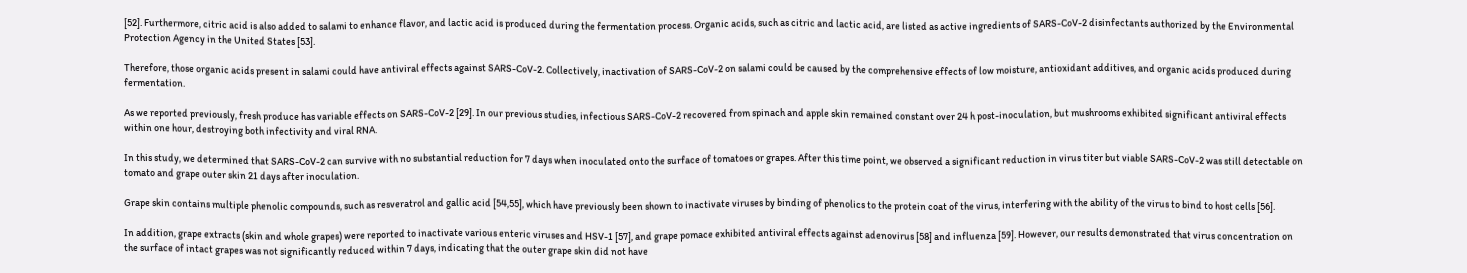[52]. Furthermore, citric acid is also added to salami to enhance flavor, and lactic acid is produced during the fermentation process. Organic acids, such as citric and lactic acid, are listed as active ingredients of SARS-CoV-2 disinfectants authorized by the Environmental Protection Agency in the United States [53].

Therefore, those organic acids present in salami could have antiviral effects against SARS-CoV-2. Collectively, inactivation of SARS-CoV-2 on salami could be caused by the comprehensive effects of low moisture, antioxidant additives, and organic acids produced during fermentation.

As we reported previously, fresh produce has variable effects on SARS-CoV-2 [29]. In our previous studies, infectious SARS-CoV-2 recovered from spinach and apple skin remained constant over 24 h post-inoculation, but mushrooms exhibited significant antiviral effects within one hour, destroying both infectivity and viral RNA.

In this study, we determined that SARS-CoV-2 can survive with no substantial reduction for 7 days when inoculated onto the surface of tomatoes or grapes. After this time point, we observed a significant reduction in virus titer but viable SARS-CoV-2 was still detectable on tomato and grape outer skin 21 days after inoculation.

Grape skin contains multiple phenolic compounds, such as resveratrol and gallic acid [54,55], which have previously been shown to inactivate viruses by binding of phenolics to the protein coat of the virus, interfering with the ability of the virus to bind to host cells [56].

In addition, grape extracts (skin and whole grapes) were reported to inactivate various enteric viruses and HSV-1 [57], and grape pomace exhibited antiviral effects against adenovirus [58] and influenza [59]. However, our results demonstrated that virus concentration on the surface of intact grapes was not significantly reduced within 7 days, indicating that the outer grape skin did not have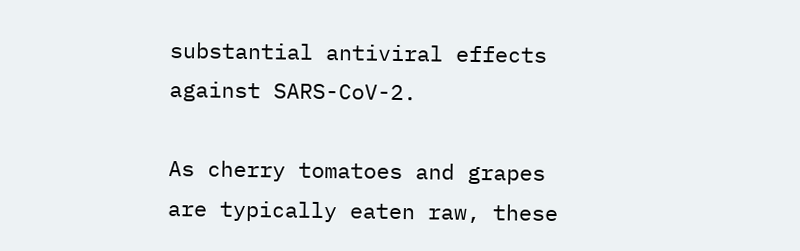substantial antiviral effects against SARS-CoV-2.

As cherry tomatoes and grapes are typically eaten raw, these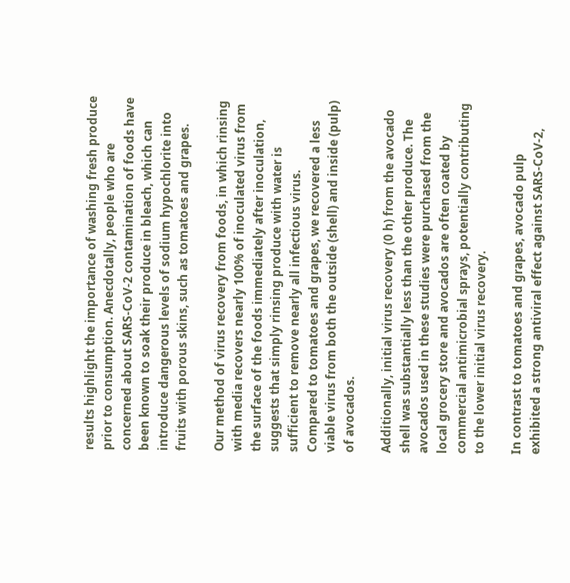results highlight the importance of washing fresh produce prior to consumption. Anecdotally, people who are concerned about SARS-CoV-2 contamination of foods have been known to soak their produce in bleach, which can introduce dangerous levels of sodium hypochlorite into fruits with porous skins, such as tomatoes and grapes.

Our method of virus recovery from foods, in which rinsing with media recovers nearly 100% of inoculated virus from the surface of the foods immediately after inoculation, suggests that simply rinsing produce with water is sufficient to remove nearly all infectious virus.
Compared to tomatoes and grapes, we recovered a less viable virus from both the outside (shell) and inside (pulp) of avocados.

Additionally, initial virus recovery (0 h) from the avocado shell was substantially less than the other produce. The avocados used in these studies were purchased from the local grocery store and avocados are often coated by commercial antimicrobial sprays, potentially contributing to the lower initial virus recovery.

In contrast to tomatoes and grapes, avocado pulp exhibited a strong antiviral effect against SARS-CoV-2,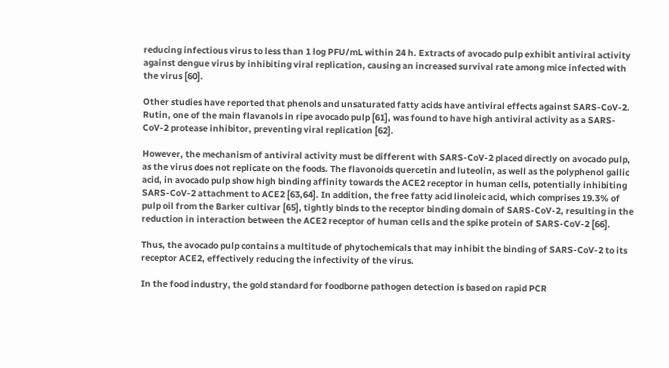reducing infectious virus to less than 1 log PFU/mL within 24 h. Extracts of avocado pulp exhibit antiviral activity against dengue virus by inhibiting viral replication, causing an increased survival rate among mice infected with the virus [60].

Other studies have reported that phenols and unsaturated fatty acids have antiviral effects against SARS-CoV-2. Rutin, one of the main flavanols in ripe avocado pulp [61], was found to have high antiviral activity as a SARS-CoV-2 protease inhibitor, preventing viral replication [62].

However, the mechanism of antiviral activity must be different with SARS-CoV-2 placed directly on avocado pulp, as the virus does not replicate on the foods. The flavonoids quercetin and luteolin, as well as the polyphenol gallic acid, in avocado pulp show high binding affinity towards the ACE2 receptor in human cells, potentially inhibiting SARS-CoV-2 attachment to ACE2 [63,64]. In addition, the free fatty acid linoleic acid, which comprises 19.3% of pulp oil from the Barker cultivar [65], tightly binds to the receptor binding domain of SARS-CoV-2, resulting in the reduction in interaction between the ACE2 receptor of human cells and the spike protein of SARS-CoV-2 [66].

Thus, the avocado pulp contains a multitude of phytochemicals that may inhibit the binding of SARS-CoV-2 to its receptor ACE2, effectively reducing the infectivity of the virus.

In the food industry, the gold standard for foodborne pathogen detection is based on rapid PCR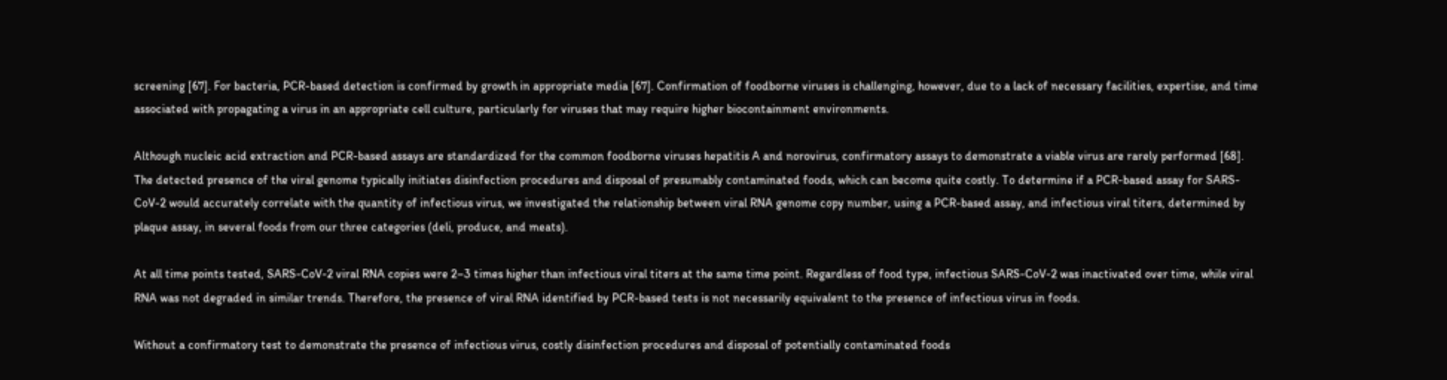screening [67]. For bacteria, PCR-based detection is confirmed by growth in appropriate media [67]. Confirmation of foodborne viruses is challenging, however, due to a lack of necessary facilities, expertise, and time associated with propagating a virus in an appropriate cell culture, particularly for viruses that may require higher biocontainment environments.

Although nucleic acid extraction and PCR-based assays are standardized for the common foodborne viruses hepatitis A and norovirus, confirmatory assays to demonstrate a viable virus are rarely performed [68]. The detected presence of the viral genome typically initiates disinfection procedures and disposal of presumably contaminated foods, which can become quite costly. To determine if a PCR-based assay for SARS-CoV-2 would accurately correlate with the quantity of infectious virus, we investigated the relationship between viral RNA genome copy number, using a PCR-based assay, and infectious viral titers, determined by plaque assay, in several foods from our three categories (deli, produce, and meats).

At all time points tested, SARS-CoV-2 viral RNA copies were 2–3 times higher than infectious viral titers at the same time point. Regardless of food type, infectious SARS-CoV-2 was inactivated over time, while viral RNA was not degraded in similar trends. Therefore, the presence of viral RNA identified by PCR-based tests is not necessarily equivalent to the presence of infectious virus in foods.

Without a confirmatory test to demonstrate the presence of infectious virus, costly disinfection procedures and disposal of potentially contaminated foods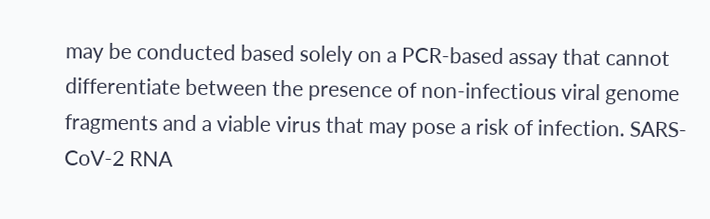may be conducted based solely on a PCR-based assay that cannot differentiate between the presence of non-infectious viral genome fragments and a viable virus that may pose a risk of infection. SARS-CoV-2 RNA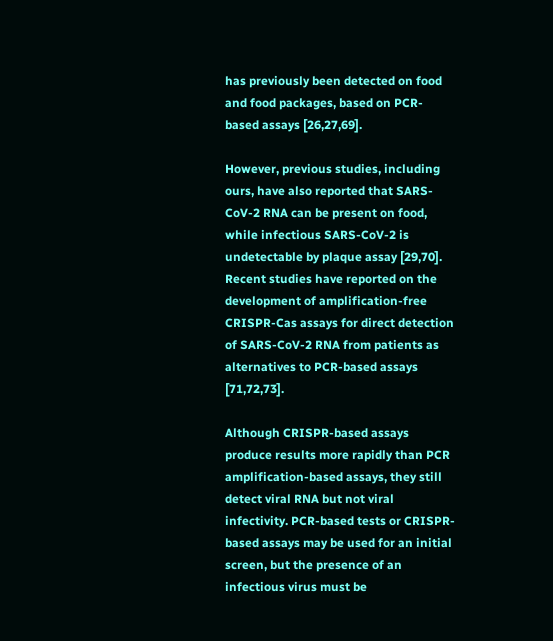has previously been detected on food and food packages, based on PCR-based assays [26,27,69].

However, previous studies, including ours, have also reported that SARS-CoV-2 RNA can be present on food, while infectious SARS-CoV-2 is undetectable by plaque assay [29,70]. Recent studies have reported on the development of amplification-free CRISPR-Cas assays for direct detection of SARS-CoV-2 RNA from patients as alternatives to PCR-based assays [71,72,73].

Although CRISPR-based assays produce results more rapidly than PCR amplification-based assays, they still detect viral RNA but not viral infectivity. PCR-based tests or CRISPR-based assays may be used for an initial screen, but the presence of an infectious virus must be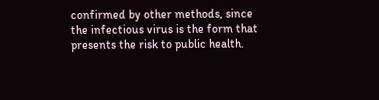confirmed by other methods, since the infectious virus is the form that presents the risk to public health.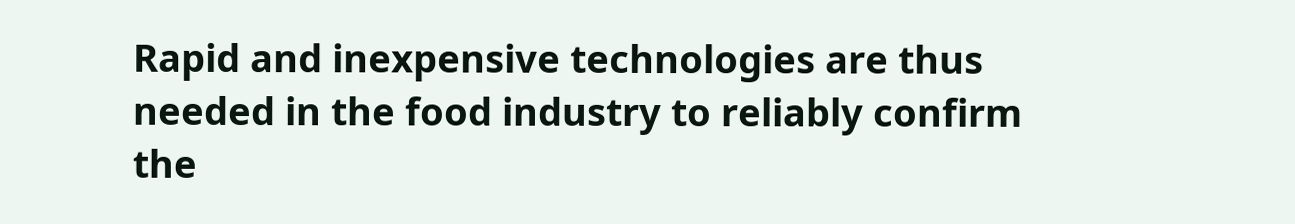Rapid and inexpensive technologies are thus needed in the food industry to reliably confirm the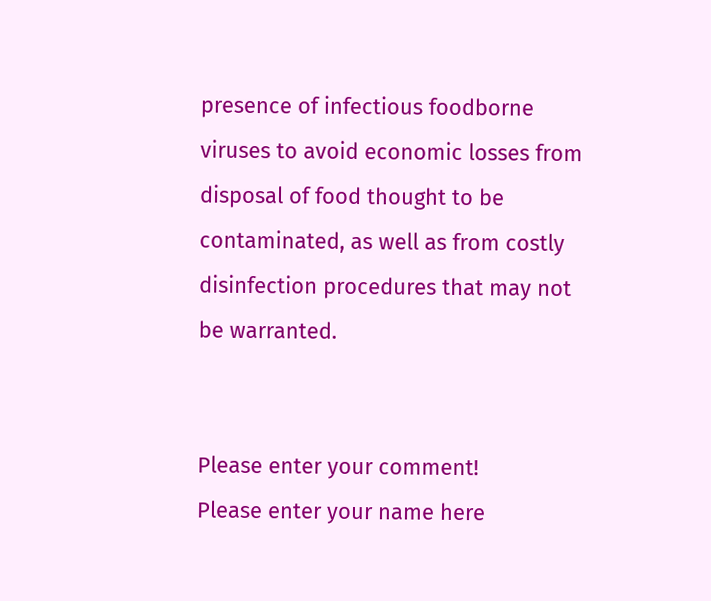presence of infectious foodborne viruses to avoid economic losses from disposal of food thought to be contaminated, as well as from costly disinfection procedures that may not be warranted.


Please enter your comment!
Please enter your name here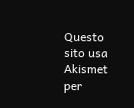Questo sito usa Akismet per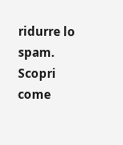ridurre lo spam. Scopri come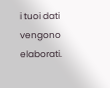i tuoi dati vengono elaborati.